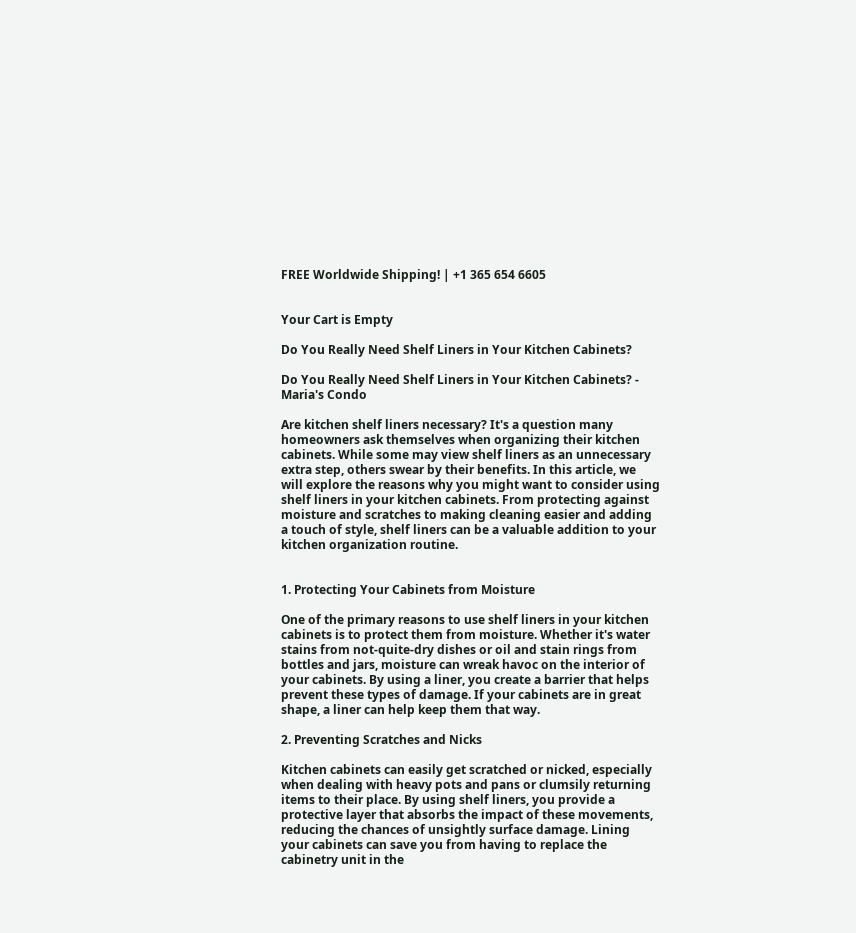FREE Worldwide Shipping! | +1 365 654 6605


Your Cart is Empty

Do You Really Need Shelf Liners in Your Kitchen Cabinets?

Do You Really Need Shelf Liners in Your Kitchen Cabinets? - Maria's Condo

Are kitchen shelf liners necessary? It's a question many homeowners ask themselves when organizing their kitchen cabinets. While some may view shelf liners as an unnecessary extra step, others swear by their benefits. In this article, we will explore the reasons why you might want to consider using shelf liners in your kitchen cabinets. From protecting against moisture and scratches to making cleaning easier and adding a touch of style, shelf liners can be a valuable addition to your kitchen organization routine.


1. Protecting Your Cabinets from Moisture

One of the primary reasons to use shelf liners in your kitchen cabinets is to protect them from moisture. Whether it's water stains from not-quite-dry dishes or oil and stain rings from bottles and jars, moisture can wreak havoc on the interior of your cabinets. By using a liner, you create a barrier that helps prevent these types of damage. If your cabinets are in great shape, a liner can help keep them that way.

2. Preventing Scratches and Nicks

Kitchen cabinets can easily get scratched or nicked, especially when dealing with heavy pots and pans or clumsily returning items to their place. By using shelf liners, you provide a protective layer that absorbs the impact of these movements, reducing the chances of unsightly surface damage. Lining your cabinets can save you from having to replace the cabinetry unit in the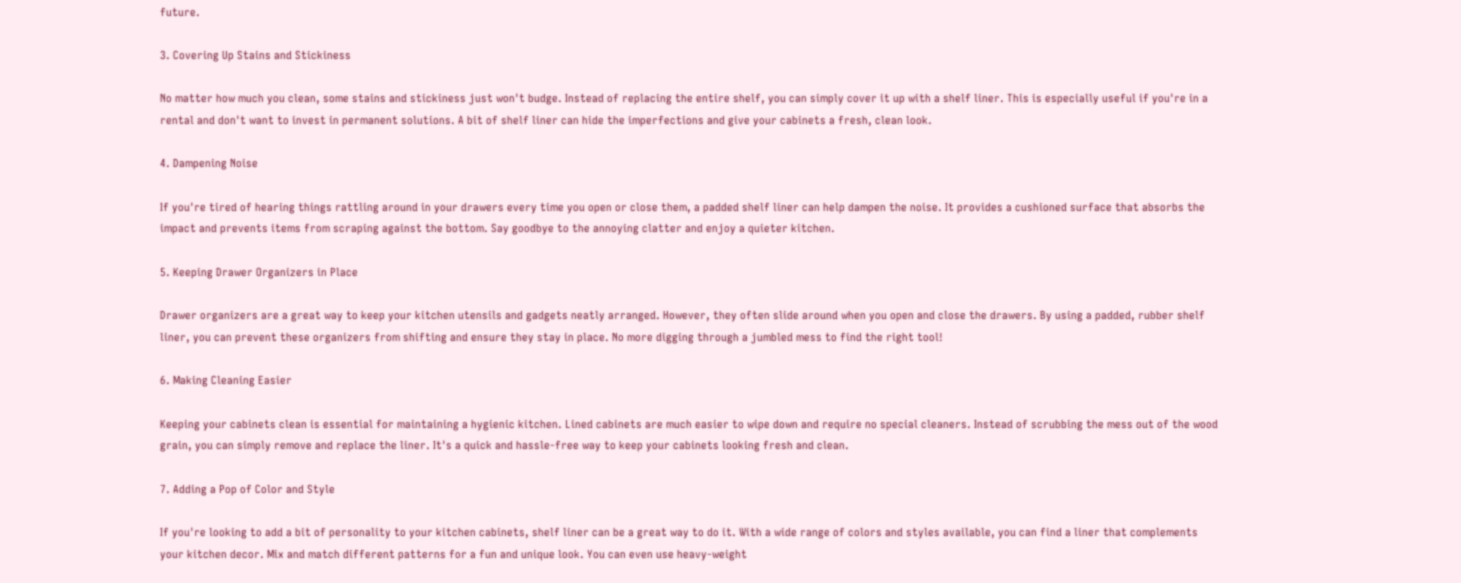future.

3. Covering Up Stains and Stickiness

No matter how much you clean, some stains and stickiness just won't budge. Instead of replacing the entire shelf, you can simply cover it up with a shelf liner. This is especially useful if you're in a rental and don't want to invest in permanent solutions. A bit of shelf liner can hide the imperfections and give your cabinets a fresh, clean look.

4. Dampening Noise

If you're tired of hearing things rattling around in your drawers every time you open or close them, a padded shelf liner can help dampen the noise. It provides a cushioned surface that absorbs the impact and prevents items from scraping against the bottom. Say goodbye to the annoying clatter and enjoy a quieter kitchen.

5. Keeping Drawer Organizers in Place

Drawer organizers are a great way to keep your kitchen utensils and gadgets neatly arranged. However, they often slide around when you open and close the drawers. By using a padded, rubber shelf liner, you can prevent these organizers from shifting and ensure they stay in place. No more digging through a jumbled mess to find the right tool!

6. Making Cleaning Easier

Keeping your cabinets clean is essential for maintaining a hygienic kitchen. Lined cabinets are much easier to wipe down and require no special cleaners. Instead of scrubbing the mess out of the wood grain, you can simply remove and replace the liner. It's a quick and hassle-free way to keep your cabinets looking fresh and clean.

7. Adding a Pop of Color and Style

If you're looking to add a bit of personality to your kitchen cabinets, shelf liner can be a great way to do it. With a wide range of colors and styles available, you can find a liner that complements your kitchen decor. Mix and match different patterns for a fun and unique look. You can even use heavy-weight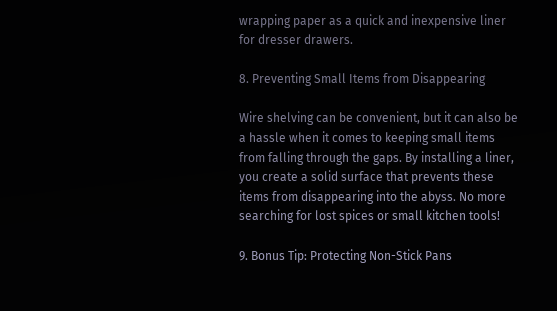wrapping paper as a quick and inexpensive liner for dresser drawers.

8. Preventing Small Items from Disappearing

Wire shelving can be convenient, but it can also be a hassle when it comes to keeping small items from falling through the gaps. By installing a liner, you create a solid surface that prevents these items from disappearing into the abyss. No more searching for lost spices or small kitchen tools!

9. Bonus Tip: Protecting Non-Stick Pans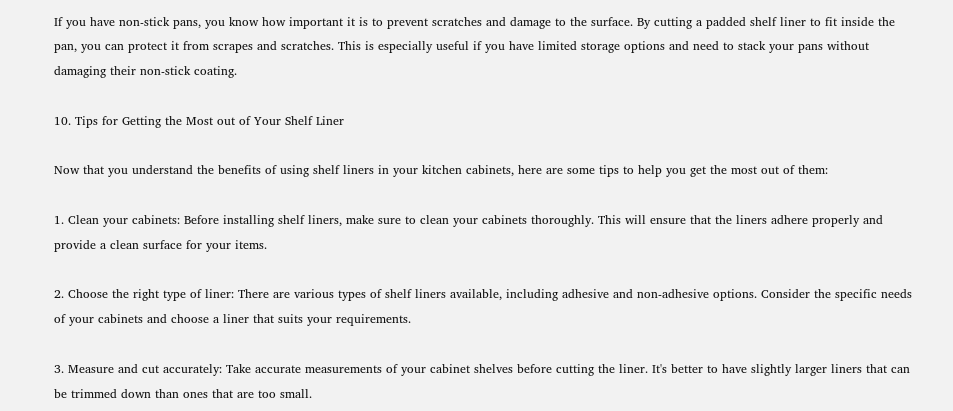If you have non-stick pans, you know how important it is to prevent scratches and damage to the surface. By cutting a padded shelf liner to fit inside the pan, you can protect it from scrapes and scratches. This is especially useful if you have limited storage options and need to stack your pans without damaging their non-stick coating.

10. Tips for Getting the Most out of Your Shelf Liner

Now that you understand the benefits of using shelf liners in your kitchen cabinets, here are some tips to help you get the most out of them:

1. Clean your cabinets: Before installing shelf liners, make sure to clean your cabinets thoroughly. This will ensure that the liners adhere properly and provide a clean surface for your items.

2. Choose the right type of liner: There are various types of shelf liners available, including adhesive and non-adhesive options. Consider the specific needs of your cabinets and choose a liner that suits your requirements.

3. Measure and cut accurately: Take accurate measurements of your cabinet shelves before cutting the liner. It's better to have slightly larger liners that can be trimmed down than ones that are too small.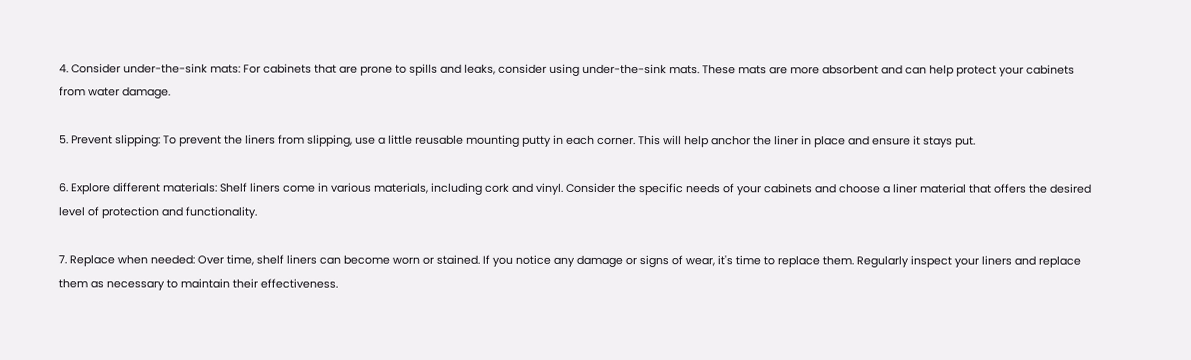4. Consider under-the-sink mats: For cabinets that are prone to spills and leaks, consider using under-the-sink mats. These mats are more absorbent and can help protect your cabinets from water damage.

5. Prevent slipping: To prevent the liners from slipping, use a little reusable mounting putty in each corner. This will help anchor the liner in place and ensure it stays put.

6. Explore different materials: Shelf liners come in various materials, including cork and vinyl. Consider the specific needs of your cabinets and choose a liner material that offers the desired level of protection and functionality.

7. Replace when needed: Over time, shelf liners can become worn or stained. If you notice any damage or signs of wear, it's time to replace them. Regularly inspect your liners and replace them as necessary to maintain their effectiveness.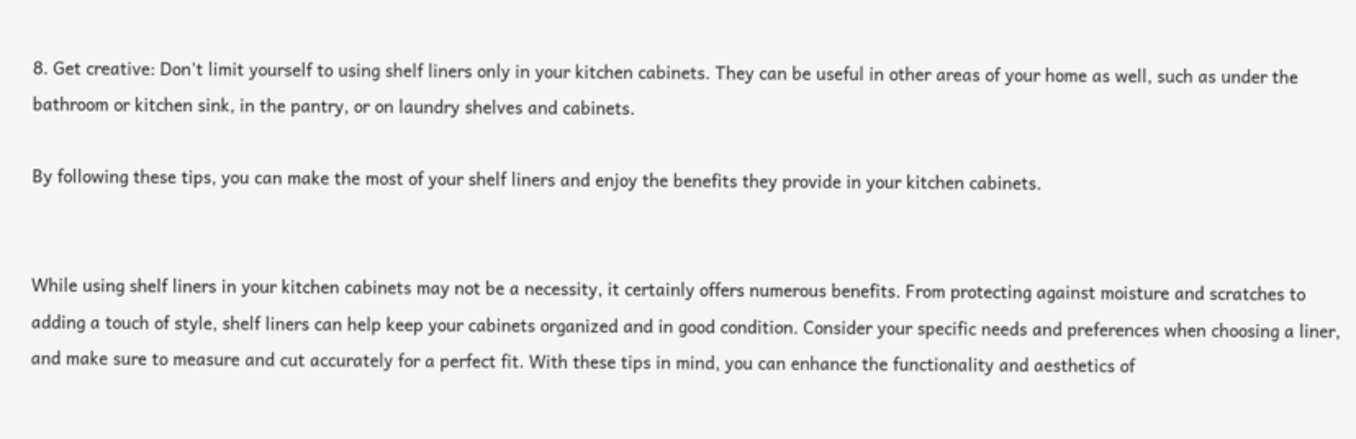8. Get creative: Don't limit yourself to using shelf liners only in your kitchen cabinets. They can be useful in other areas of your home as well, such as under the bathroom or kitchen sink, in the pantry, or on laundry shelves and cabinets.

By following these tips, you can make the most of your shelf liners and enjoy the benefits they provide in your kitchen cabinets.


While using shelf liners in your kitchen cabinets may not be a necessity, it certainly offers numerous benefits. From protecting against moisture and scratches to adding a touch of style, shelf liners can help keep your cabinets organized and in good condition. Consider your specific needs and preferences when choosing a liner, and make sure to measure and cut accurately for a perfect fit. With these tips in mind, you can enhance the functionality and aesthetics of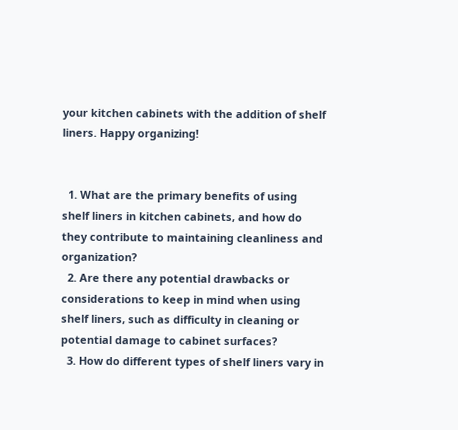your kitchen cabinets with the addition of shelf liners. Happy organizing!


  1. What are the primary benefits of using shelf liners in kitchen cabinets, and how do they contribute to maintaining cleanliness and organization?
  2. Are there any potential drawbacks or considerations to keep in mind when using shelf liners, such as difficulty in cleaning or potential damage to cabinet surfaces?
  3. How do different types of shelf liners vary in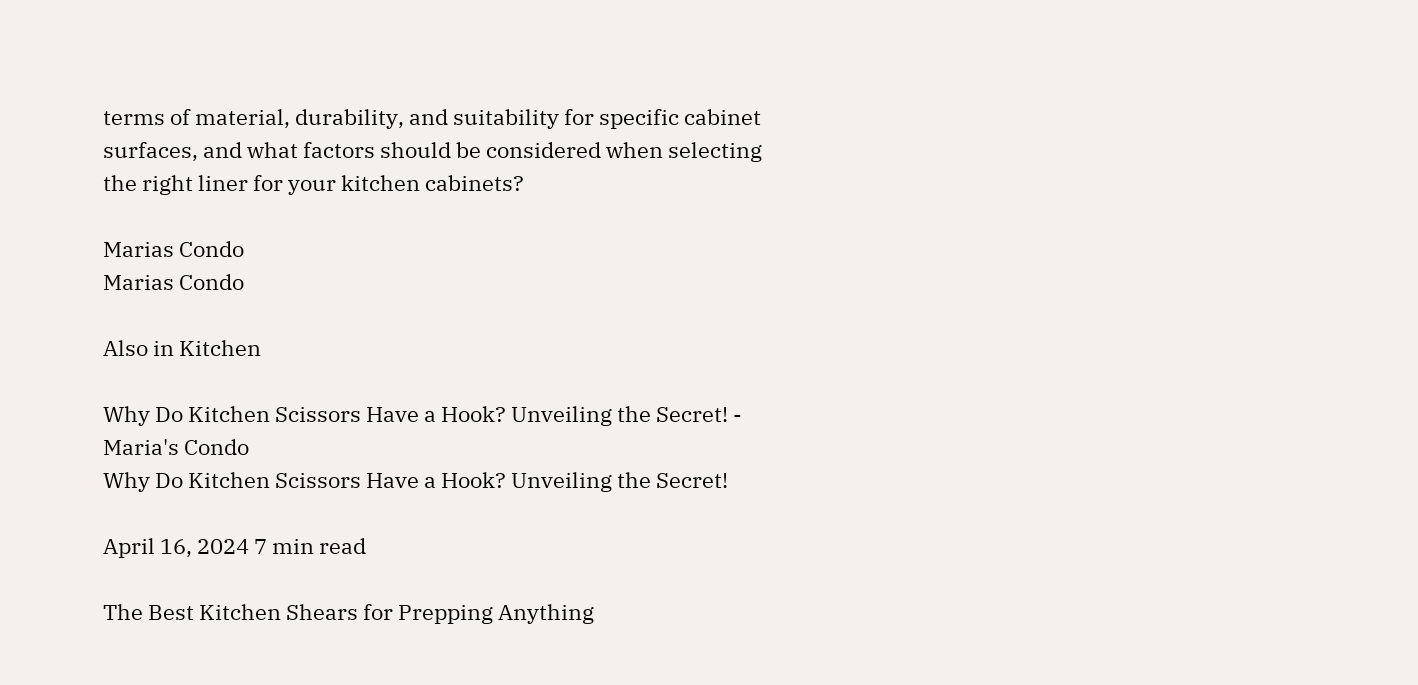terms of material, durability, and suitability for specific cabinet surfaces, and what factors should be considered when selecting the right liner for your kitchen cabinets?

Marias Condo
Marias Condo

Also in Kitchen

Why Do Kitchen Scissors Have a Hook? Unveiling the Secret! - Maria's Condo
Why Do Kitchen Scissors Have a Hook? Unveiling the Secret!

April 16, 2024 7 min read

The Best Kitchen Shears for Prepping Anything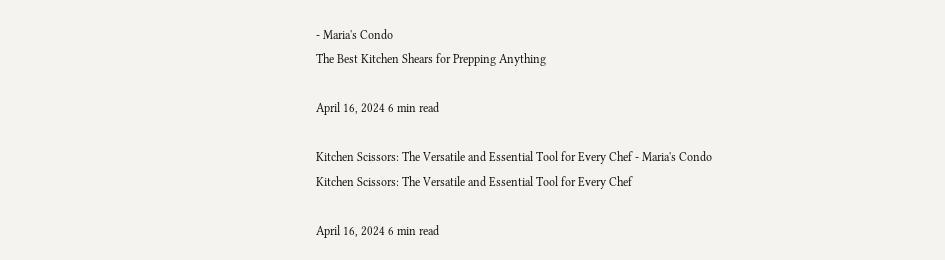- Maria's Condo
The Best Kitchen Shears for Prepping Anything

April 16, 2024 6 min read

Kitchen Scissors: The Versatile and Essential Tool for Every Chef - Maria's Condo
Kitchen Scissors: The Versatile and Essential Tool for Every Chef

April 16, 2024 6 min read